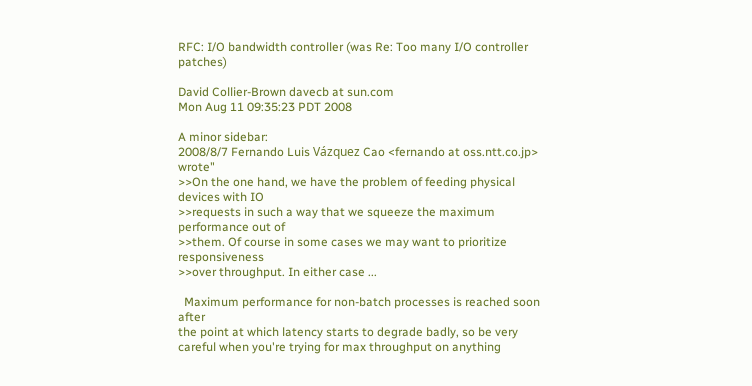RFC: I/O bandwidth controller (was Re: Too many I/O controller patches)

David Collier-Brown davecb at sun.com
Mon Aug 11 09:35:23 PDT 2008

A minor sidebar:
2008/8/7 Fernando Luis Vázquez Cao <fernando at oss.ntt.co.jp> wrote"
>>On the one hand, we have the problem of feeding physical devices with IO
>>requests in such a way that we squeeze the maximum performance out of
>>them. Of course in some cases we may want to prioritize responsiveness
>>over throughput. In either case ...

  Maximum performance for non-batch processes is reached soon after
the point at which latency starts to degrade badly, so be very
careful when you're trying for max throughput on anything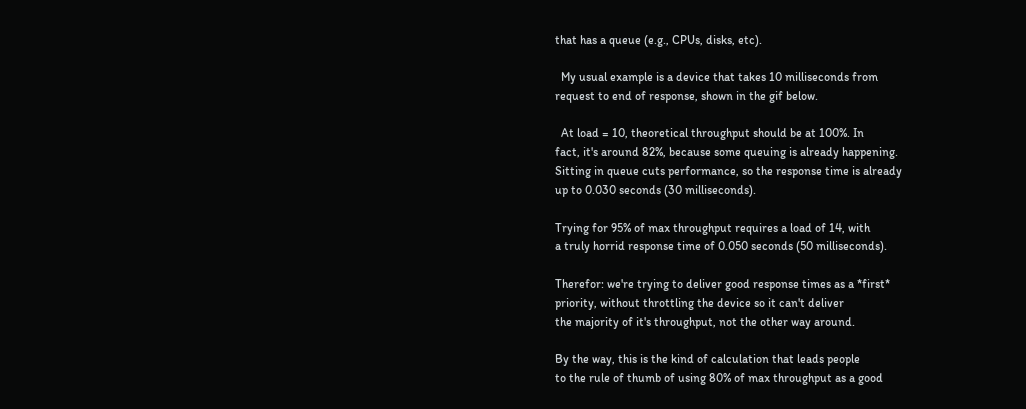that has a queue (e.g., CPUs, disks, etc).

  My usual example is a device that takes 10 milliseconds from
request to end of response, shown in the gif below.

  At load = 10, theoretical throughput should be at 100%. In
fact, it's around 82%, because some queuing is already happening.
Sitting in queue cuts performance, so the response time is already
up to 0.030 seconds (30 milliseconds).

Trying for 95% of max throughput requires a load of 14, with
a truly horrid response time of 0.050 seconds (50 milliseconds).

Therefor: we're trying to deliver good response times as a *first*
priority, without throttling the device so it can't deliver
the majority of it's throughput, not the other way around.

By the way, this is the kind of calculation that leads people
to the rule of thumb of using 80% of max throughput as a good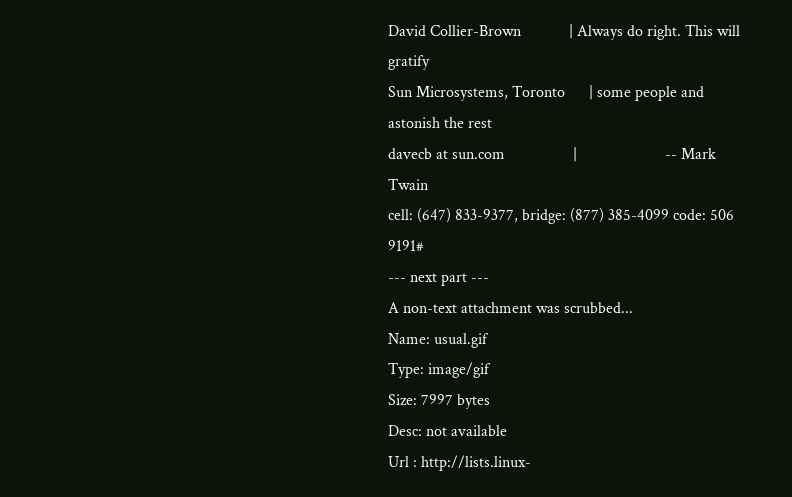David Collier-Brown            | Always do right. This will gratify
Sun Microsystems, Toronto      | some people and astonish the rest
davecb at sun.com                 |                      -- Mark Twain
cell: (647) 833-9377, bridge: (877) 385-4099 code: 506 9191#
--- next part ---
A non-text attachment was scrubbed...
Name: usual.gif
Type: image/gif
Size: 7997 bytes
Desc: not available
Url : http://lists.linux-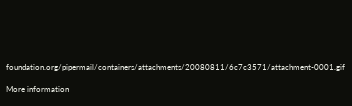foundation.org/pipermail/containers/attachments/20080811/6c7c3571/attachment-0001.gif

More information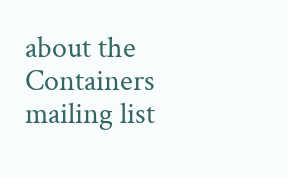about the Containers mailing list